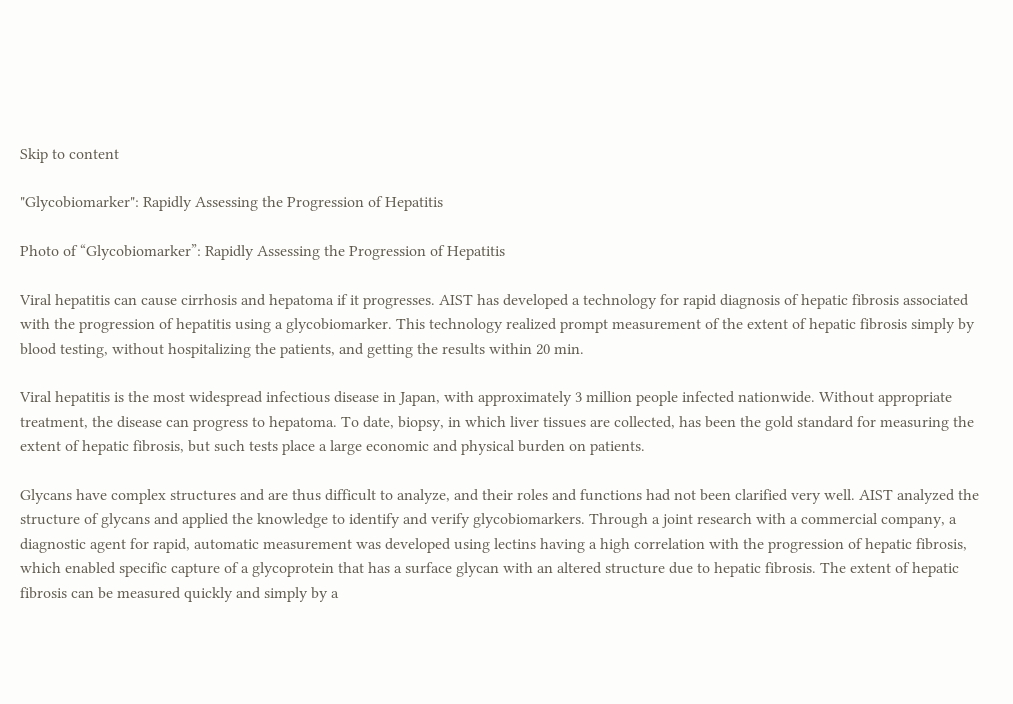Skip to content

"Glycobiomarker": Rapidly Assessing the Progression of Hepatitis

Photo of “Glycobiomarker”: Rapidly Assessing the Progression of Hepatitis

Viral hepatitis can cause cirrhosis and hepatoma if it progresses. AIST has developed a technology for rapid diagnosis of hepatic fibrosis associated with the progression of hepatitis using a glycobiomarker. This technology realized prompt measurement of the extent of hepatic fibrosis simply by blood testing, without hospitalizing the patients, and getting the results within 20 min.

Viral hepatitis is the most widespread infectious disease in Japan, with approximately 3 million people infected nationwide. Without appropriate treatment, the disease can progress to hepatoma. To date, biopsy, in which liver tissues are collected, has been the gold standard for measuring the extent of hepatic fibrosis, but such tests place a large economic and physical burden on patients.

Glycans have complex structures and are thus difficult to analyze, and their roles and functions had not been clarified very well. AIST analyzed the structure of glycans and applied the knowledge to identify and verify glycobiomarkers. Through a joint research with a commercial company, a diagnostic agent for rapid, automatic measurement was developed using lectins having a high correlation with the progression of hepatic fibrosis, which enabled specific capture of a glycoprotein that has a surface glycan with an altered structure due to hepatic fibrosis. The extent of hepatic fibrosis can be measured quickly and simply by a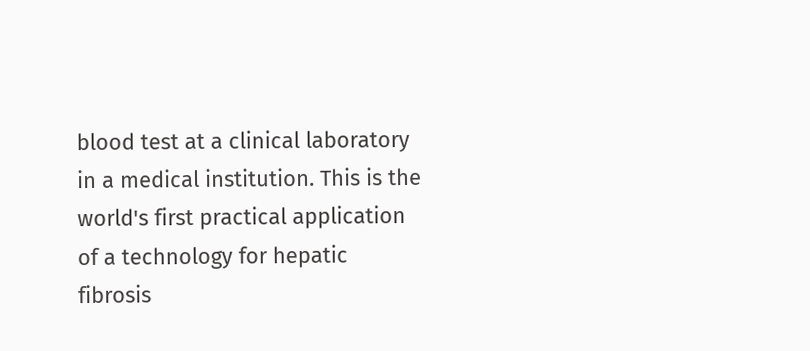blood test at a clinical laboratory in a medical institution. This is the world's first practical application of a technology for hepatic fibrosis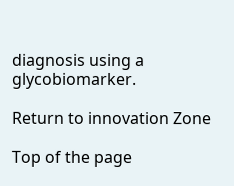diagnosis using a glycobiomarker.

Return to innovation Zone

Top of the page